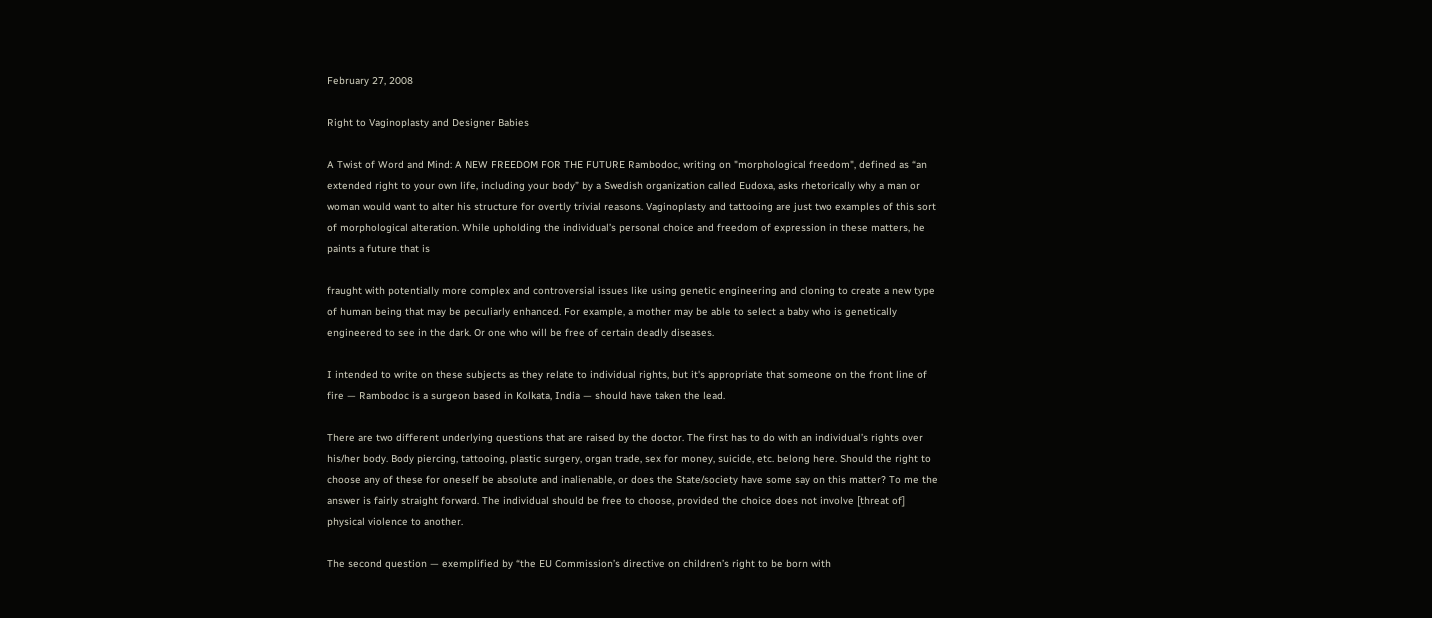February 27, 2008

Right to Vaginoplasty and Designer Babies

A Twist of Word and Mind: A NEW FREEDOM FOR THE FUTURE Rambodoc, writing on "morphological freedom", defined as “an extended right to your own life, including your body” by a Swedish organization called Eudoxa, asks rhetorically why a man or woman would want to alter his structure for overtly trivial reasons. Vaginoplasty and tattooing are just two examples of this sort of morphological alteration. While upholding the individual’s personal choice and freedom of expression in these matters, he paints a future that is

fraught with potentially more complex and controversial issues like using genetic engineering and cloning to create a new type of human being that may be peculiarly enhanced. For example, a mother may be able to select a baby who is genetically engineered to see in the dark. Or one who will be free of certain deadly diseases.

I intended to write on these subjects as they relate to individual rights, but it's appropriate that someone on the front line of fire — Rambodoc is a surgeon based in Kolkata, India — should have taken the lead.

There are two different underlying questions that are raised by the doctor. The first has to do with an individual’s rights over his/her body. Body piercing, tattooing, plastic surgery, organ trade, sex for money, suicide, etc. belong here. Should the right to choose any of these for oneself be absolute and inalienable, or does the State/society have some say on this matter? To me the answer is fairly straight forward. The individual should be free to choose, provided the choice does not involve [threat of] physical violence to another.

The second question — exemplified by “the EU Commission’s directive on children’s right to be born with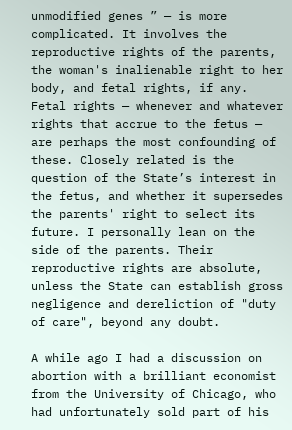unmodified genes ” — is more complicated. It involves the reproductive rights of the parents, the woman's inalienable right to her body, and fetal rights, if any. Fetal rights — whenever and whatever rights that accrue to the fetus — are perhaps the most confounding of these. Closely related is the question of the State’s interest in the fetus, and whether it supersedes the parents' right to select its future. I personally lean on the side of the parents. Their reproductive rights are absolute, unless the State can establish gross negligence and dereliction of "duty of care", beyond any doubt.

A while ago I had a discussion on abortion with a brilliant economist from the University of Chicago, who had unfortunately sold part of his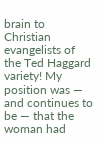brain to Christian evangelists of the Ted Haggard variety! My position was — and continues to be — that the woman had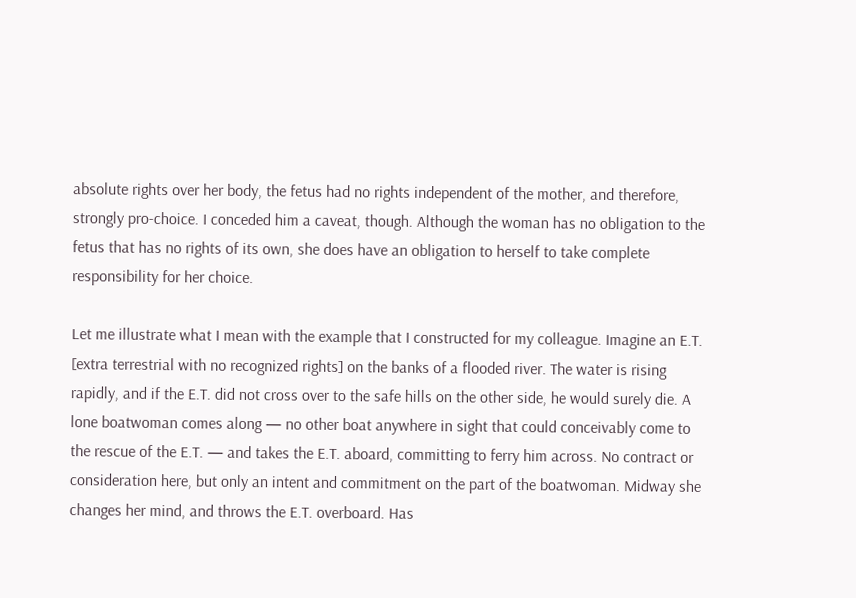absolute rights over her body, the fetus had no rights independent of the mother, and therefore, strongly pro-choice. I conceded him a caveat, though. Although the woman has no obligation to the fetus that has no rights of its own, she does have an obligation to herself to take complete responsibility for her choice.

Let me illustrate what I mean with the example that I constructed for my colleague. Imagine an E.T. [extra terrestrial with no recognized rights] on the banks of a flooded river. The water is rising rapidly, and if the E.T. did not cross over to the safe hills on the other side, he would surely die. A lone boatwoman comes along — no other boat anywhere in sight that could conceivably come to the rescue of the E.T. — and takes the E.T. aboard, committing to ferry him across. No contract or consideration here, but only an intent and commitment on the part of the boatwoman. Midway she changes her mind, and throws the E.T. overboard. Has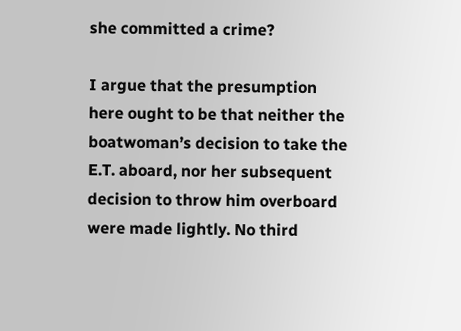she committed a crime?

I argue that the presumption here ought to be that neither the boatwoman’s decision to take the E.T. aboard, nor her subsequent decision to throw him overboard were made lightly. No third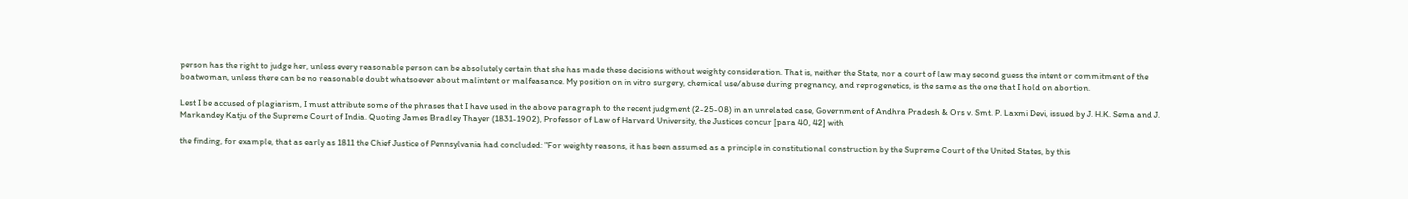person has the right to judge her, unless every reasonable person can be absolutely certain that she has made these decisions without weighty consideration. That is, neither the State, nor a court of law may second guess the intent or commitment of the boatwoman, unless there can be no reasonable doubt whatsoever about malintent or malfeasance. My position on in vitro surgery, chemical use/abuse during pregnancy, and reprogenetics, is the same as the one that I hold on abortion.

Lest I be accused of plagiarism, I must attribute some of the phrases that I have used in the above paragraph to the recent judgment (2-25-08) in an unrelated case, Government of Andhra Pradesh & Ors v. Smt. P. Laxmi Devi, issued by J. H.K. Sema and J. Markandey Katju of the Supreme Court of India. Quoting James Bradley Thayer (1831-1902), Professor of Law of Harvard University, the Justices concur [para 40, 42] with

the finding, for example, that as early as 1811 the Chief Justice of Pennsylvania had concluded: "For weighty reasons, it has been assumed as a principle in constitutional construction by the Supreme Court of the United States, by this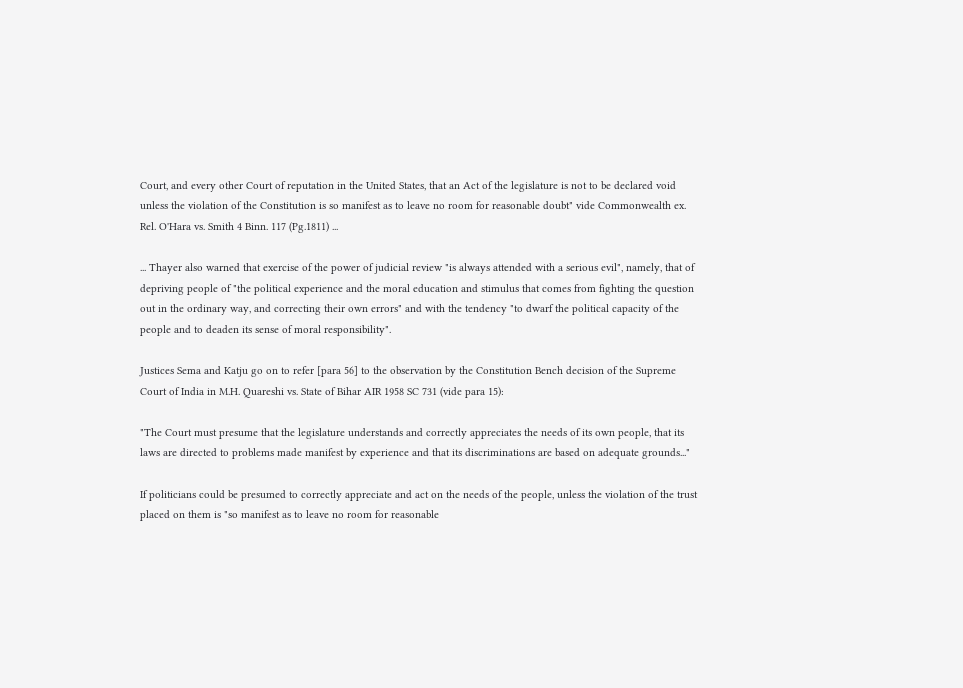Court, and every other Court of reputation in the United States, that an Act of the legislature is not to be declared void unless the violation of the Constitution is so manifest as to leave no room for reasonable doubt" vide Commonwealth ex. Rel. O'Hara vs. Smith 4 Binn. 117 (Pg.1811) ...

... Thayer also warned that exercise of the power of judicial review "is always attended with a serious evil", namely, that of depriving people of "the political experience and the moral education and stimulus that comes from fighting the question out in the ordinary way, and correcting their own errors" and with the tendency "to dwarf the political capacity of the people and to deaden its sense of moral responsibility".

Justices Sema and Katju go on to refer [para 56] to the observation by the Constitution Bench decision of the Supreme Court of India in M.H. Quareshi vs. State of Bihar AIR 1958 SC 731 (vide para 15):

"The Court must presume that the legislature understands and correctly appreciates the needs of its own people, that its laws are directed to problems made manifest by experience and that its discriminations are based on adequate grounds..."

If politicians could be presumed to correctly appreciate and act on the needs of the people, unless the violation of the trust placed on them is "so manifest as to leave no room for reasonable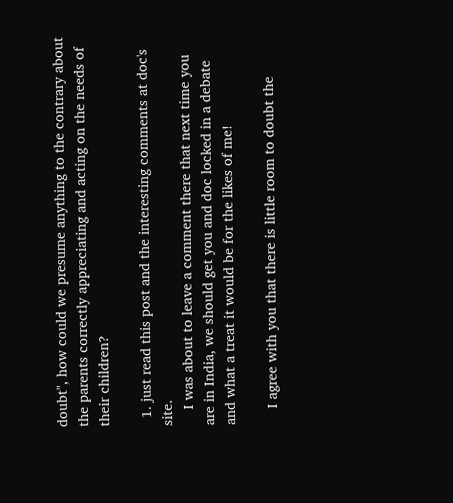doubt", how could we presume anything to the contrary about the parents correctly appreciating and acting on the needs of their children?

  1. just read this post and the interesting comments at doc's site.
    I was about to leave a comment there that next time you are in India, we should get you and doc locked in a debate and what a treat it would be for the likes of me!

    I agree with you that there is little room to doubt the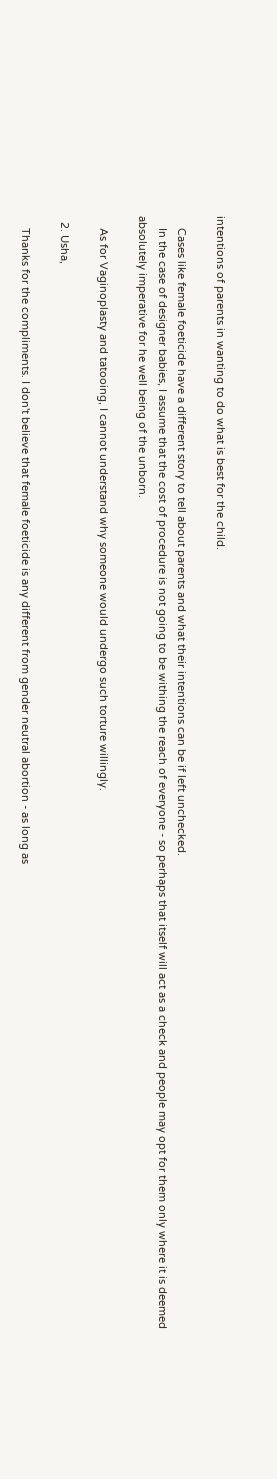intentions of parents in wanting to do what is best for the child.

    Cases like female foeticide have a different story to tell about parents and what their intentions can be if left unchecked.
    In the case of designer babies, I assume that the cost of procedure is not going to be withing the reach of everyone - so perhaps that itself will act as a check and people may opt for them only where it is deemed absolutely imperative for he well being of the unborn.

    As for Vaginoplasty and tatooing, I cannot understand why someone would undergo such torture willingly.

  2. Usha,

    Thanks for the compliments. I don't believe that female foeticide is any different from gender neutral abortion - as long as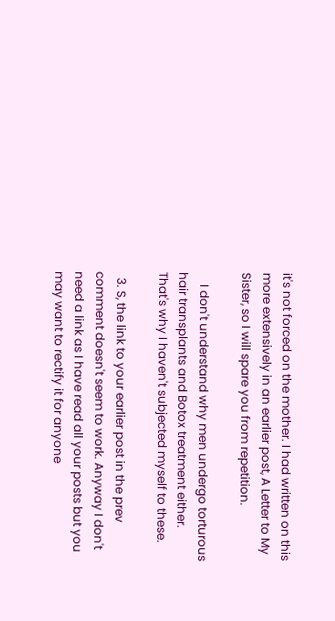it's not forced on the mother. I had written on this more extensively in an earlier post, A Letter to My Sister, so I will spare you from repetition.

    I don't understand why men undergo torturous hair transplants and Botox treatment either. That's why I haven't subjected myself to these.

  3. S, the link to your earlier post in the prev comment doesn't seem to work. Anyway I don't need a link as I have read all your posts but you may want to rectify it for anyone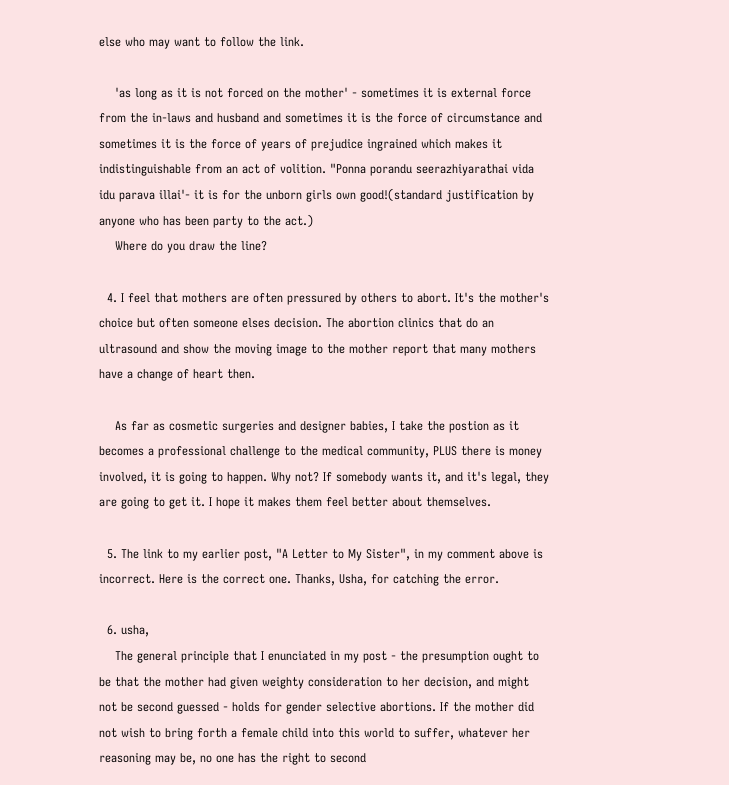else who may want to follow the link.

    'as long as it is not forced on the mother' - sometimes it is external force from the in-laws and husband and sometimes it is the force of circumstance and sometimes it is the force of years of prejudice ingrained which makes it indistinguishable from an act of volition. "Ponna porandu seerazhiyarathai vida idu parava illai'- it is for the unborn girls own good!(standard justification by anyone who has been party to the act.)
    Where do you draw the line?

  4. I feel that mothers are often pressured by others to abort. It's the mother's choice but often someone elses decision. The abortion clinics that do an ultrasound and show the moving image to the mother report that many mothers have a change of heart then.

    As far as cosmetic surgeries and designer babies, I take the postion as it becomes a professional challenge to the medical community, PLUS there is money involved, it is going to happen. Why not? If somebody wants it, and it's legal, they are going to get it. I hope it makes them feel better about themselves.

  5. The link to my earlier post, "A Letter to My Sister", in my comment above is incorrect. Here is the correct one. Thanks, Usha, for catching the error.

  6. usha,
    The general principle that I enunciated in my post - the presumption ought to be that the mother had given weighty consideration to her decision, and might not be second guessed - holds for gender selective abortions. If the mother did not wish to bring forth a female child into this world to suffer, whatever her reasoning may be, no one has the right to second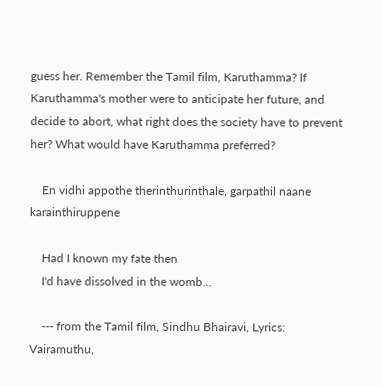guess her. Remember the Tamil film, Karuthamma? If Karuthamma's mother were to anticipate her future, and decide to abort, what right does the society have to prevent her? What would have Karuthamma preferred?

    En vidhi appothe therinthurinthale, garpathil naane karainthiruppene

    Had I known my fate then
    I'd have dissolved in the womb...

    --- from the Tamil film, Sindhu Bhairavi, Lyrics: Vairamuthu,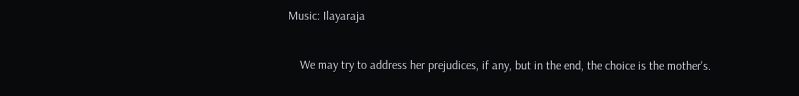Music: Ilayaraja

    We may try to address her prejudices, if any, but in the end, the choice is the mother's.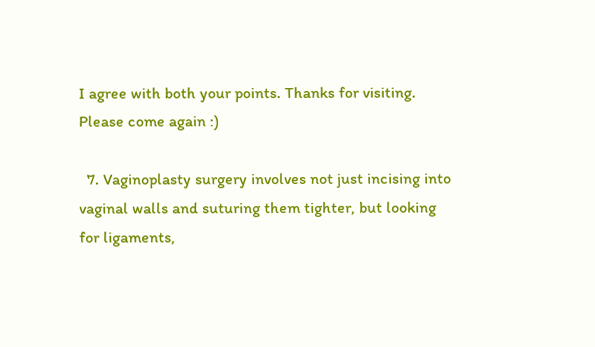I agree with both your points. Thanks for visiting. Please come again :)

  7. Vaginoplasty surgery involves not just incising into vaginal walls and suturing them tighter, but looking for ligaments,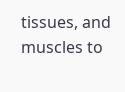tissues, and muscles to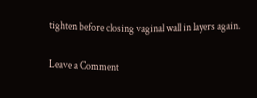tighten before closing vaginal wall in layers again.


Leave a Comment